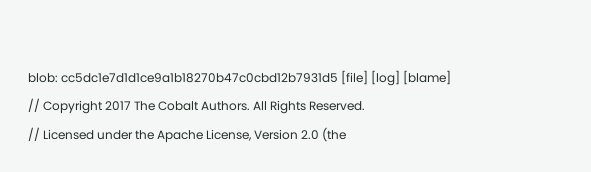blob: cc5dc1e7d1d1ce9a1b18270b47c0cbd12b7931d5 [file] [log] [blame]
// Copyright 2017 The Cobalt Authors. All Rights Reserved.
// Licensed under the Apache License, Version 2.0 (the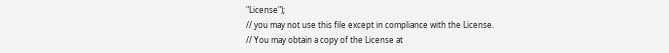"License");
// you may not use this file except in compliance with the License.
// You may obtain a copy of the License at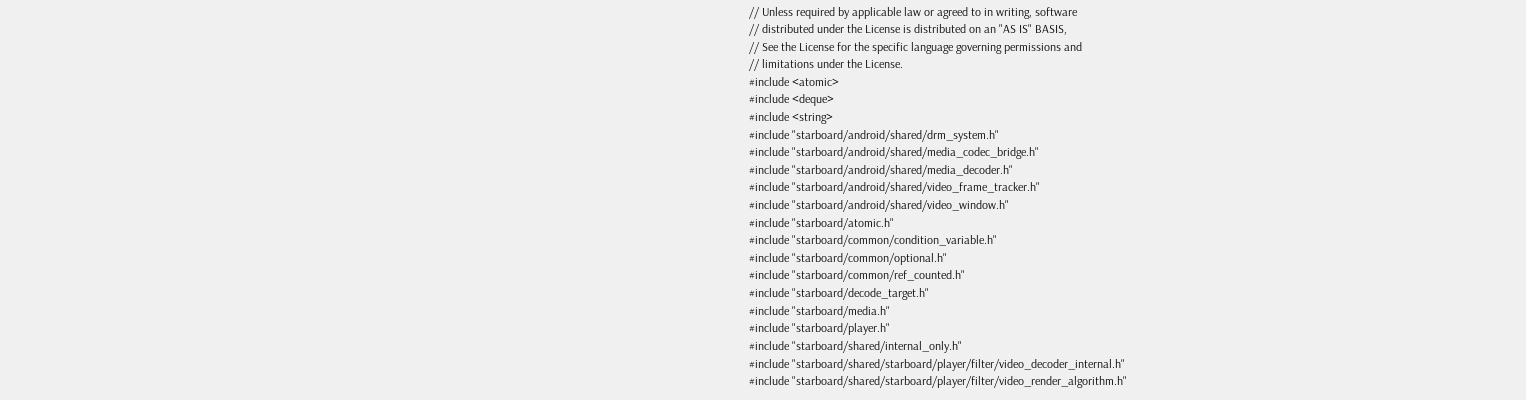// Unless required by applicable law or agreed to in writing, software
// distributed under the License is distributed on an "AS IS" BASIS,
// See the License for the specific language governing permissions and
// limitations under the License.
#include <atomic>
#include <deque>
#include <string>
#include "starboard/android/shared/drm_system.h"
#include "starboard/android/shared/media_codec_bridge.h"
#include "starboard/android/shared/media_decoder.h"
#include "starboard/android/shared/video_frame_tracker.h"
#include "starboard/android/shared/video_window.h"
#include "starboard/atomic.h"
#include "starboard/common/condition_variable.h"
#include "starboard/common/optional.h"
#include "starboard/common/ref_counted.h"
#include "starboard/decode_target.h"
#include "starboard/media.h"
#include "starboard/player.h"
#include "starboard/shared/internal_only.h"
#include "starboard/shared/starboard/player/filter/video_decoder_internal.h"
#include "starboard/shared/starboard/player/filter/video_render_algorithm.h"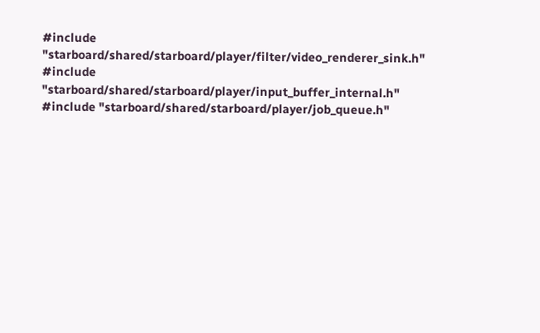#include "starboard/shared/starboard/player/filter/video_renderer_sink.h"
#include "starboard/shared/starboard/player/input_buffer_internal.h"
#include "starboard/shared/starboard/player/job_queue.h"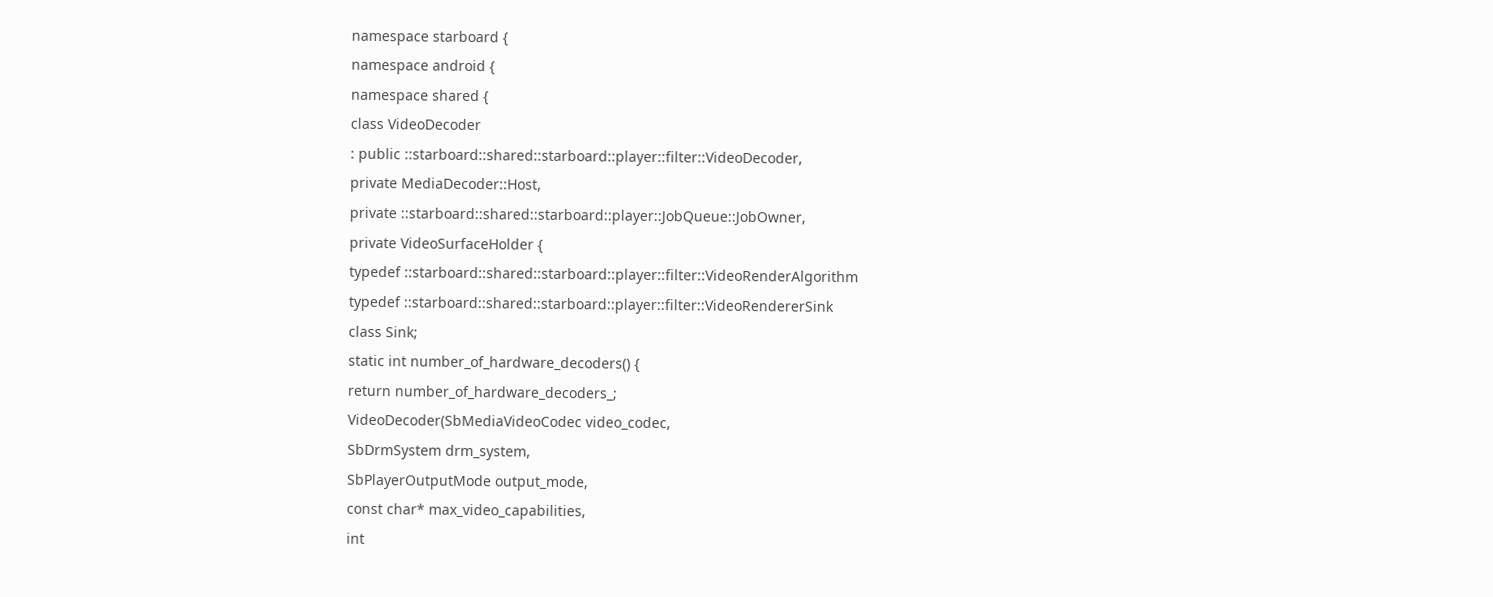namespace starboard {
namespace android {
namespace shared {
class VideoDecoder
: public ::starboard::shared::starboard::player::filter::VideoDecoder,
private MediaDecoder::Host,
private ::starboard::shared::starboard::player::JobQueue::JobOwner,
private VideoSurfaceHolder {
typedef ::starboard::shared::starboard::player::filter::VideoRenderAlgorithm
typedef ::starboard::shared::starboard::player::filter::VideoRendererSink
class Sink;
static int number_of_hardware_decoders() {
return number_of_hardware_decoders_;
VideoDecoder(SbMediaVideoCodec video_codec,
SbDrmSystem drm_system,
SbPlayerOutputMode output_mode,
const char* max_video_capabilities,
int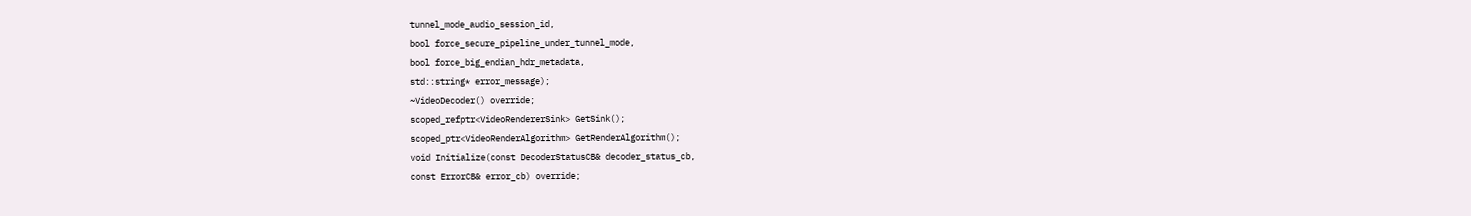tunnel_mode_audio_session_id,
bool force_secure_pipeline_under_tunnel_mode,
bool force_big_endian_hdr_metadata,
std::string* error_message);
~VideoDecoder() override;
scoped_refptr<VideoRendererSink> GetSink();
scoped_ptr<VideoRenderAlgorithm> GetRenderAlgorithm();
void Initialize(const DecoderStatusCB& decoder_status_cb,
const ErrorCB& error_cb) override;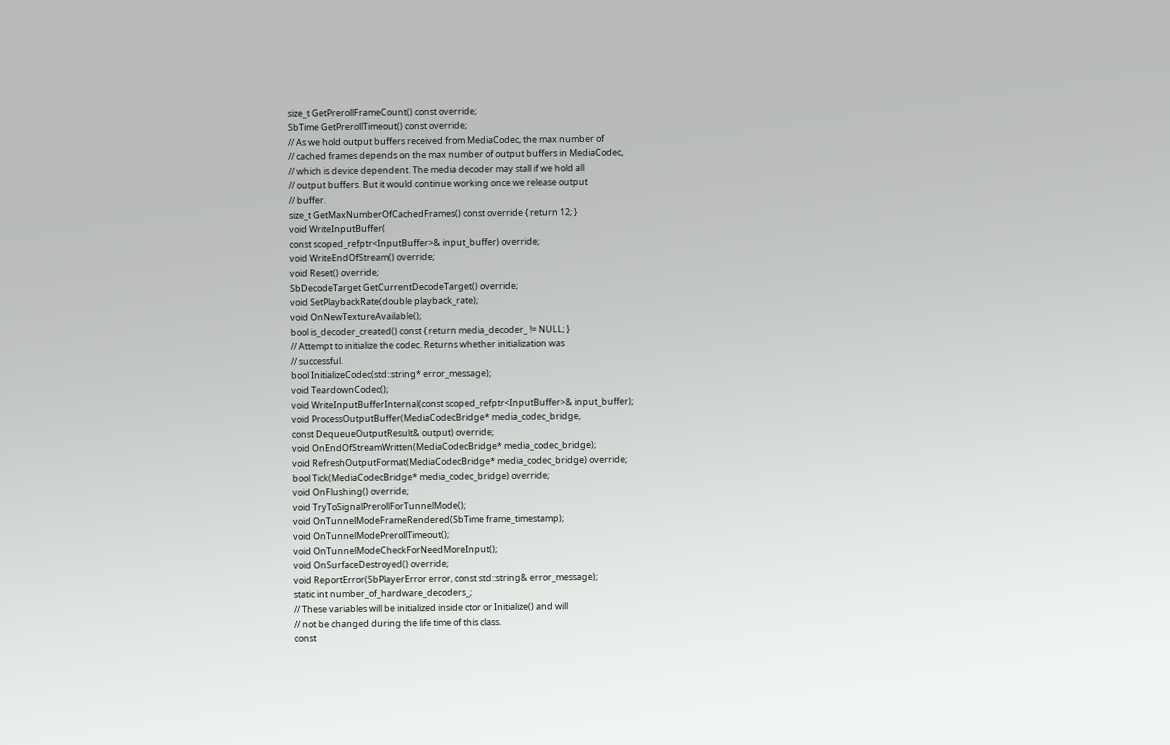size_t GetPrerollFrameCount() const override;
SbTime GetPrerollTimeout() const override;
// As we hold output buffers received from MediaCodec, the max number of
// cached frames depends on the max number of output buffers in MediaCodec,
// which is device dependent. The media decoder may stall if we hold all
// output buffers. But it would continue working once we release output
// buffer.
size_t GetMaxNumberOfCachedFrames() const override { return 12; }
void WriteInputBuffer(
const scoped_refptr<InputBuffer>& input_buffer) override;
void WriteEndOfStream() override;
void Reset() override;
SbDecodeTarget GetCurrentDecodeTarget() override;
void SetPlaybackRate(double playback_rate);
void OnNewTextureAvailable();
bool is_decoder_created() const { return media_decoder_ != NULL; }
// Attempt to initialize the codec. Returns whether initialization was
// successful.
bool InitializeCodec(std::string* error_message);
void TeardownCodec();
void WriteInputBufferInternal(const scoped_refptr<InputBuffer>& input_buffer);
void ProcessOutputBuffer(MediaCodecBridge* media_codec_bridge,
const DequeueOutputResult& output) override;
void OnEndOfStreamWritten(MediaCodecBridge* media_codec_bridge);
void RefreshOutputFormat(MediaCodecBridge* media_codec_bridge) override;
bool Tick(MediaCodecBridge* media_codec_bridge) override;
void OnFlushing() override;
void TryToSignalPrerollForTunnelMode();
void OnTunnelModeFrameRendered(SbTime frame_timestamp);
void OnTunnelModePrerollTimeout();
void OnTunnelModeCheckForNeedMoreInput();
void OnSurfaceDestroyed() override;
void ReportError(SbPlayerError error, const std::string& error_message);
static int number_of_hardware_decoders_;
// These variables will be initialized inside ctor or Initialize() and will
// not be changed during the life time of this class.
const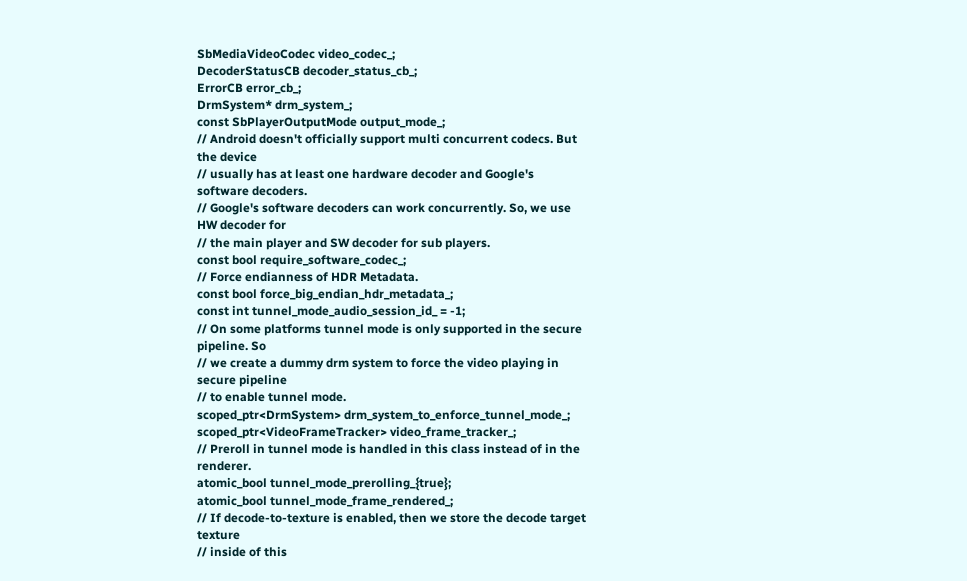SbMediaVideoCodec video_codec_;
DecoderStatusCB decoder_status_cb_;
ErrorCB error_cb_;
DrmSystem* drm_system_;
const SbPlayerOutputMode output_mode_;
// Android doesn't officially support multi concurrent codecs. But the device
// usually has at least one hardware decoder and Google's software decoders.
// Google's software decoders can work concurrently. So, we use HW decoder for
// the main player and SW decoder for sub players.
const bool require_software_codec_;
// Force endianness of HDR Metadata.
const bool force_big_endian_hdr_metadata_;
const int tunnel_mode_audio_session_id_ = -1;
// On some platforms tunnel mode is only supported in the secure pipeline. So
// we create a dummy drm system to force the video playing in secure pipeline
// to enable tunnel mode.
scoped_ptr<DrmSystem> drm_system_to_enforce_tunnel_mode_;
scoped_ptr<VideoFrameTracker> video_frame_tracker_;
// Preroll in tunnel mode is handled in this class instead of in the renderer.
atomic_bool tunnel_mode_prerolling_{true};
atomic_bool tunnel_mode_frame_rendered_;
// If decode-to-texture is enabled, then we store the decode target texture
// inside of this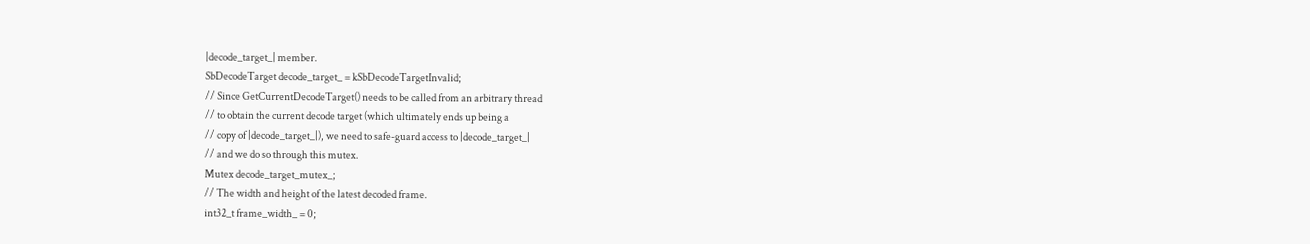|decode_target_| member.
SbDecodeTarget decode_target_ = kSbDecodeTargetInvalid;
// Since GetCurrentDecodeTarget() needs to be called from an arbitrary thread
// to obtain the current decode target (which ultimately ends up being a
// copy of |decode_target_|), we need to safe-guard access to |decode_target_|
// and we do so through this mutex.
Mutex decode_target_mutex_;
// The width and height of the latest decoded frame.
int32_t frame_width_ = 0;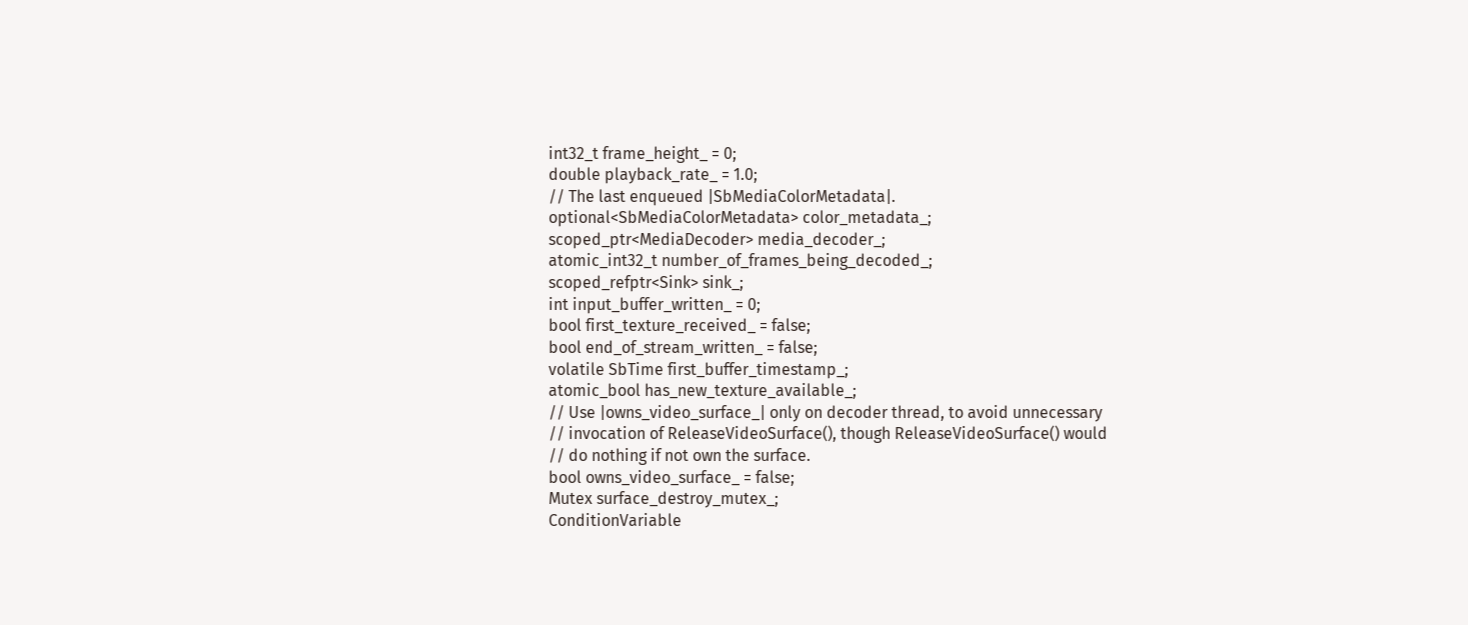int32_t frame_height_ = 0;
double playback_rate_ = 1.0;
// The last enqueued |SbMediaColorMetadata|.
optional<SbMediaColorMetadata> color_metadata_;
scoped_ptr<MediaDecoder> media_decoder_;
atomic_int32_t number_of_frames_being_decoded_;
scoped_refptr<Sink> sink_;
int input_buffer_written_ = 0;
bool first_texture_received_ = false;
bool end_of_stream_written_ = false;
volatile SbTime first_buffer_timestamp_;
atomic_bool has_new_texture_available_;
// Use |owns_video_surface_| only on decoder thread, to avoid unnecessary
// invocation of ReleaseVideoSurface(), though ReleaseVideoSurface() would
// do nothing if not own the surface.
bool owns_video_surface_ = false;
Mutex surface_destroy_mutex_;
ConditionVariable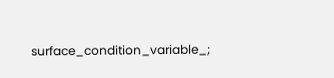surface_condition_variable_;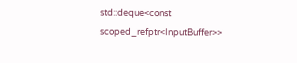std::deque<const scoped_refptr<InputBuffer>>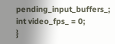pending_input_buffers_;
int video_fps_ = 0;
}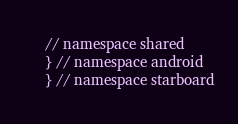// namespace shared
} // namespace android
} // namespace starboard